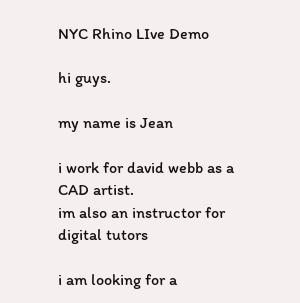NYC Rhino LIve Demo

hi guys.

my name is Jean

i work for david webb as a CAD artist.
im also an instructor for digital tutors

i am looking for a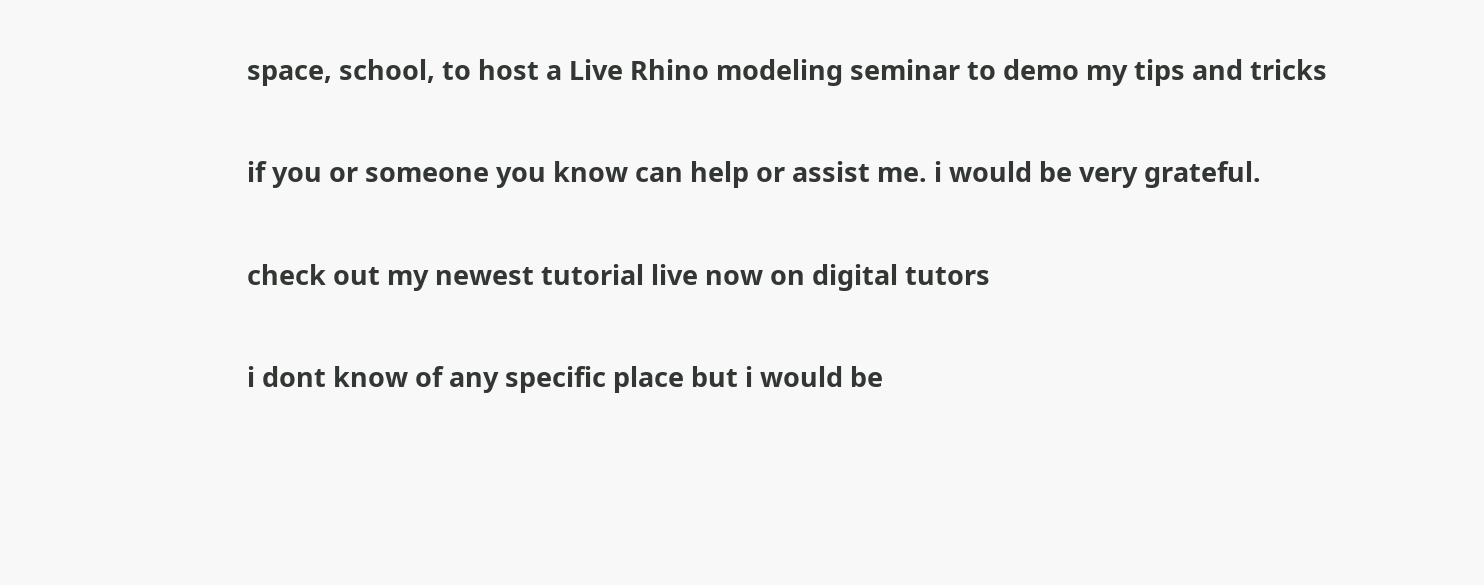space, school, to host a Live Rhino modeling seminar to demo my tips and tricks

if you or someone you know can help or assist me. i would be very grateful.

check out my newest tutorial live now on digital tutors

i dont know of any specific place but i would be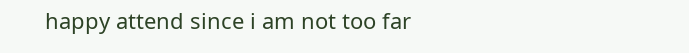happy attend since i am not too far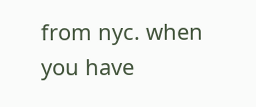from nyc. when you have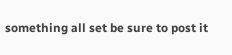something all set be sure to post it